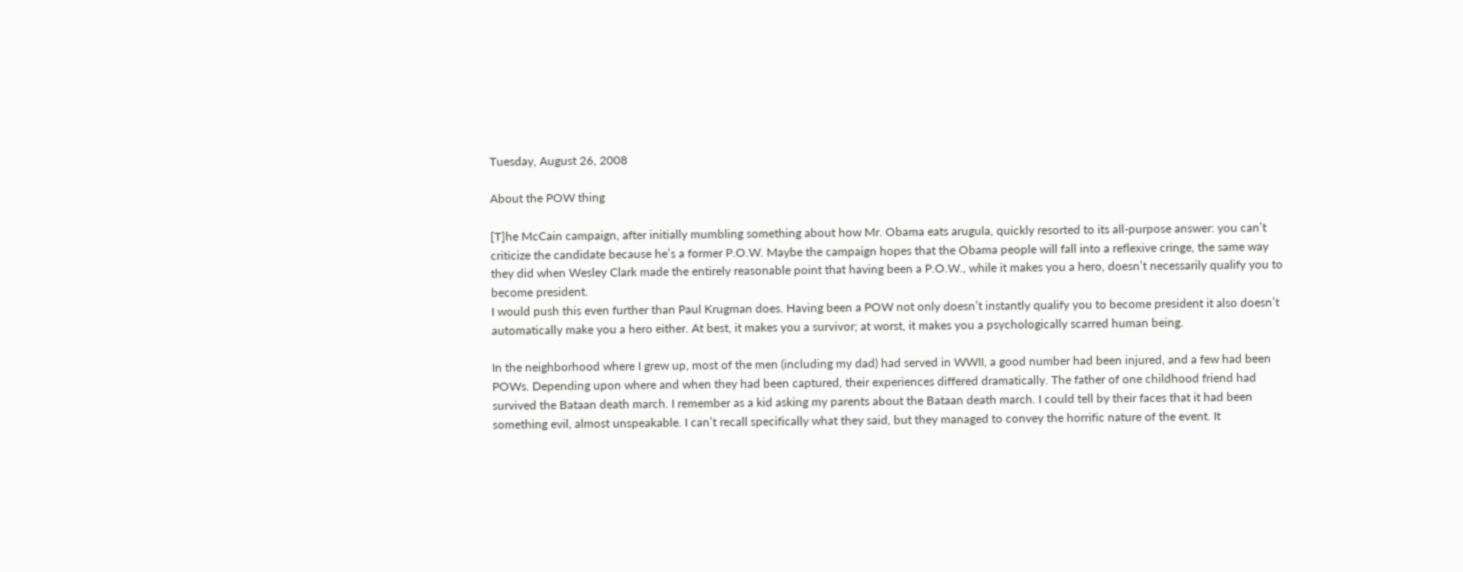Tuesday, August 26, 2008

About the POW thing

[T]he McCain campaign, after initially mumbling something about how Mr. Obama eats arugula, quickly resorted to its all-purpose answer: you can’t criticize the candidate because he’s a former P.O.W. Maybe the campaign hopes that the Obama people will fall into a reflexive cringe, the same way they did when Wesley Clark made the entirely reasonable point that having been a P.O.W., while it makes you a hero, doesn’t necessarily qualify you to become president.
I would push this even further than Paul Krugman does. Having been a POW not only doesn’t instantly qualify you to become president it also doesn’t automatically make you a hero either. At best, it makes you a survivor; at worst, it makes you a psychologically scarred human being.

In the neighborhood where I grew up, most of the men (including my dad) had served in WWII, a good number had been injured, and a few had been POWs. Depending upon where and when they had been captured, their experiences differed dramatically. The father of one childhood friend had survived the Bataan death march. I remember as a kid asking my parents about the Bataan death march. I could tell by their faces that it had been something evil, almost unspeakable. I can’t recall specifically what they said, but they managed to convey the horrific nature of the event. It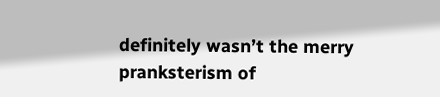definitely wasn’t the merry pranksterism of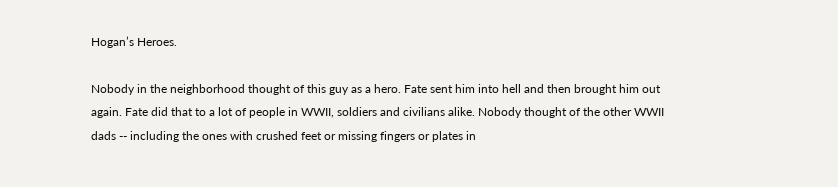Hogan’s Heroes.

Nobody in the neighborhood thought of this guy as a hero. Fate sent him into hell and then brought him out again. Fate did that to a lot of people in WWII, soldiers and civilians alike. Nobody thought of the other WWII dads -- including the ones with crushed feet or missing fingers or plates in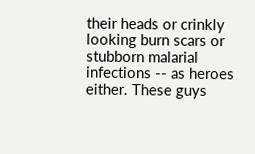their heads or crinkly looking burn scars or stubborn malarial infections -- as heroes either. These guys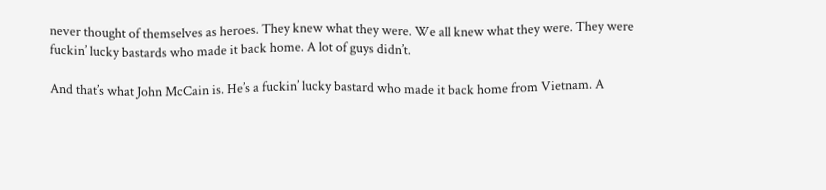never thought of themselves as heroes. They knew what they were. We all knew what they were. They were fuckin’ lucky bastards who made it back home. A lot of guys didn’t.

And that’s what John McCain is. He’s a fuckin’ lucky bastard who made it back home from Vietnam. A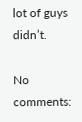lot of guys didn’t.

No comments: